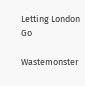Letting London Go

Wastemonster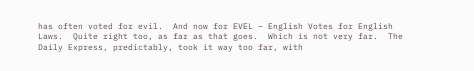has often voted for evil.  And now for EVEL – English Votes for English Laws.  Quite right too, as far as that goes.  Which is not very far.  The Daily Express, predictably, took it way too far, with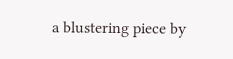a blustering piece by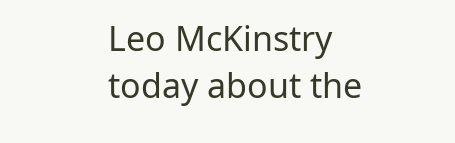Leo McKinstry today about the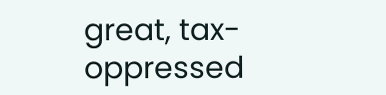great, tax-oppressed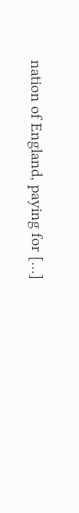nation of England, paying for […]